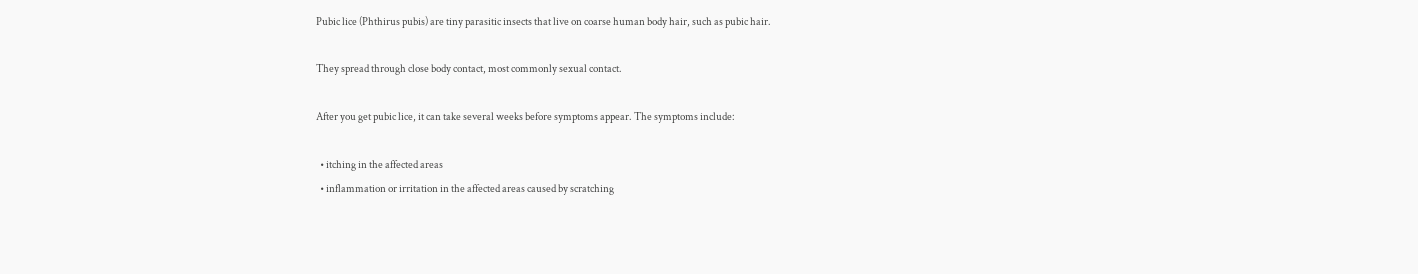Pubic lice (Phthirus pubis) are tiny parasitic insects that live on coarse human body hair, such as pubic hair.

They spread through close body contact, most commonly sexual contact.

After you get pubic lice, it can take several weeks before symptoms appear. The symptoms include:

  • itching in the affected areas
  • inflammation or irritation in the affected areas caused by scratching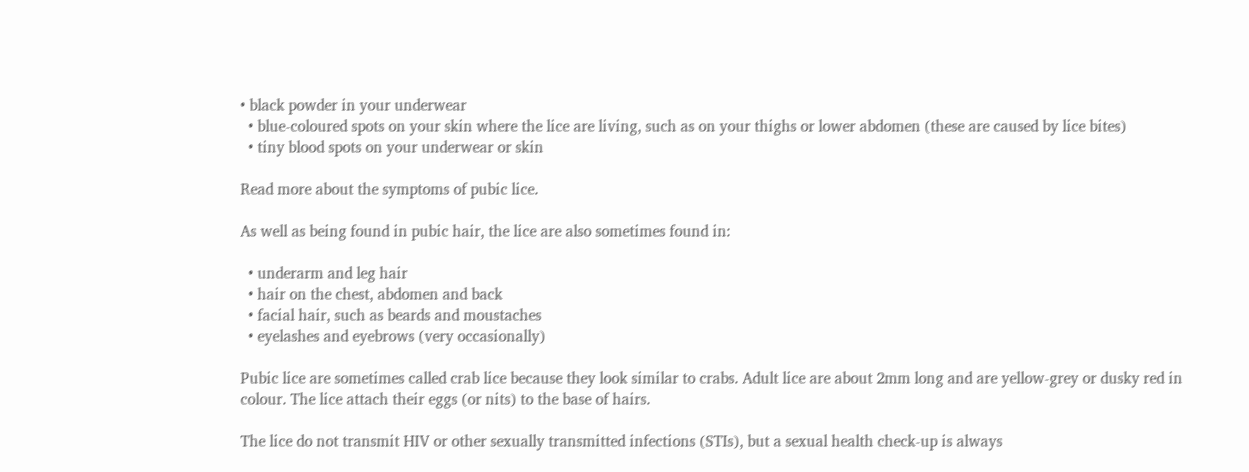• black powder in your underwear
  • blue-coloured spots on your skin where the lice are living, such as on your thighs or lower abdomen (these are caused by lice bites)
  • tiny blood spots on your underwear or skin

Read more about the symptoms of pubic lice.

As well as being found in pubic hair, the lice are also sometimes found in:

  • underarm and leg hair
  • hair on the chest, abdomen and back
  • facial hair, such as beards and moustaches
  • eyelashes and eyebrows (very occasionally)

Pubic lice are sometimes called crab lice because they look similar to crabs. Adult lice are about 2mm long and are yellow-grey or dusky red in colour. The lice attach their eggs (or nits) to the base of hairs.

The lice do not transmit HIV or other sexually transmitted infections (STIs), but a sexual health check-up is always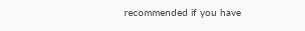recommended if you have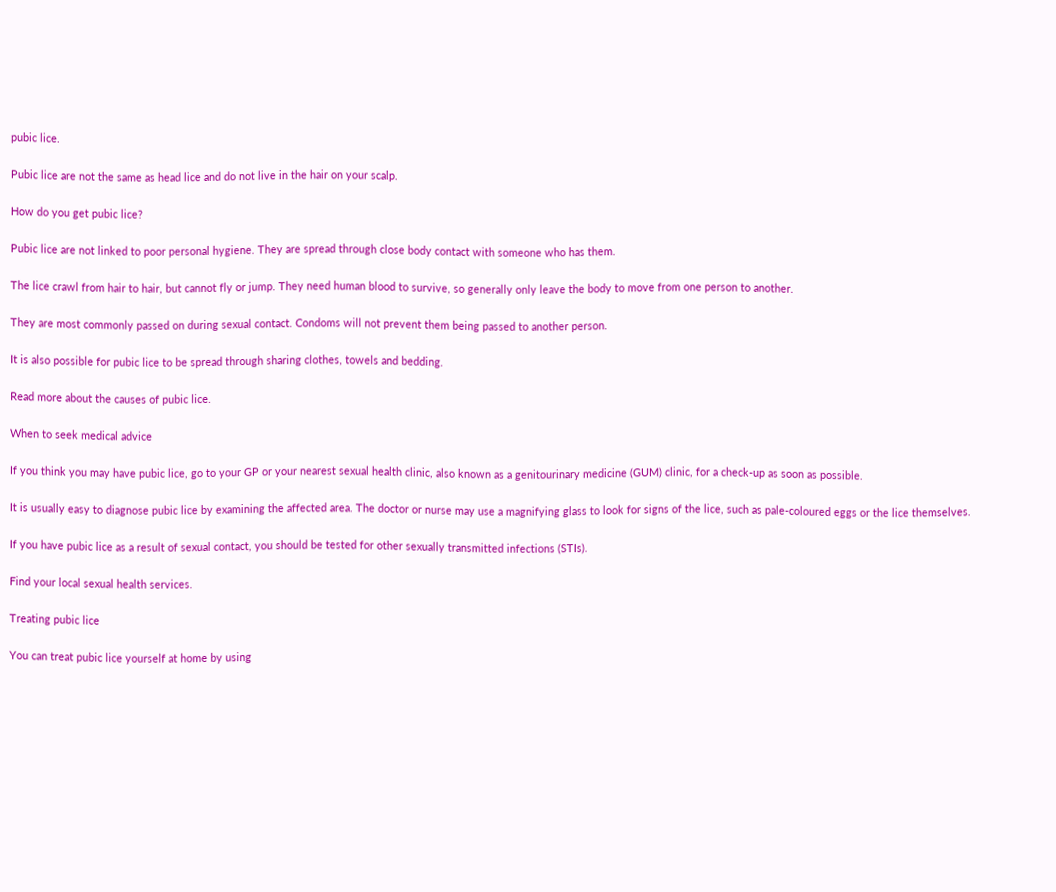pubic lice.

Pubic lice are not the same as head lice and do not live in the hair on your scalp.

How do you get pubic lice?

Pubic lice are not linked to poor personal hygiene. They are spread through close body contact with someone who has them.

The lice crawl from hair to hair, but cannot fly or jump. They need human blood to survive, so generally only leave the body to move from one person to another.

They are most commonly passed on during sexual contact. Condoms will not prevent them being passed to another person.

It is also possible for pubic lice to be spread through sharing clothes, towels and bedding.

Read more about the causes of pubic lice.

When to seek medical advice

If you think you may have pubic lice, go to your GP or your nearest sexual health clinic, also known as a genitourinary medicine (GUM) clinic, for a check-up as soon as possible.

It is usually easy to diagnose pubic lice by examining the affected area. The doctor or nurse may use a magnifying glass to look for signs of the lice, such as pale-coloured eggs or the lice themselves.

If you have pubic lice as a result of sexual contact, you should be tested for other sexually transmitted infections (STIs).

Find your local sexual health services.

Treating pubic lice

You can treat pubic lice yourself at home by using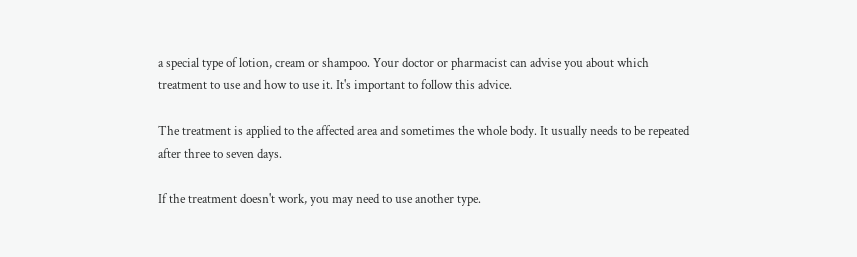a special type of lotion, cream or shampoo. Your doctor or pharmacist can advise you about which treatment to use and how to use it. It's important to follow this advice.

The treatment is applied to the affected area and sometimes the whole body. It usually needs to be repeated after three to seven days.

If the treatment doesn't work, you may need to use another type.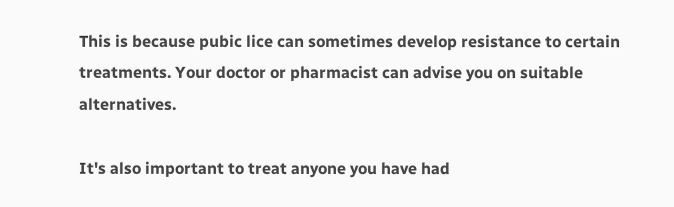This is because pubic lice can sometimes develop resistance to certain treatments. Your doctor or pharmacist can advise you on suitable alternatives.

It's also important to treat anyone you have had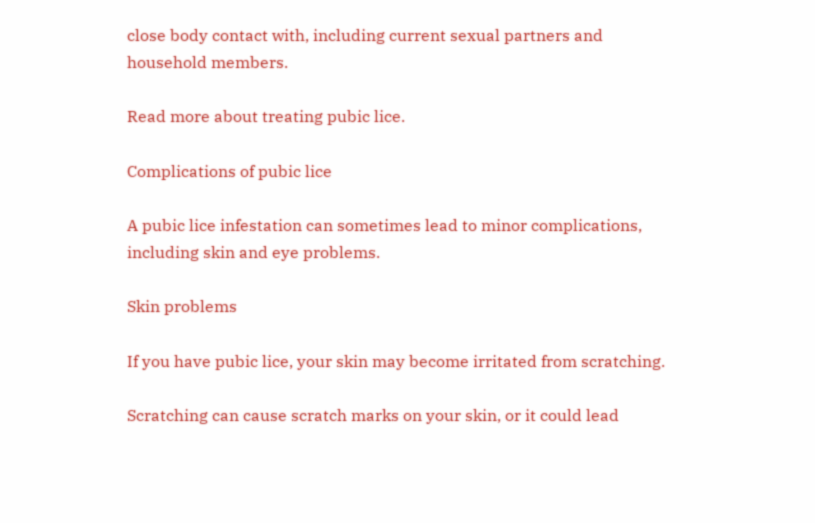close body contact with, including current sexual partners and household members.

Read more about treating pubic lice.

Complications of pubic lice

A pubic lice infestation can sometimes lead to minor complications, including skin and eye problems.

Skin problems

If you have pubic lice, your skin may become irritated from scratching.

Scratching can cause scratch marks on your skin, or it could lead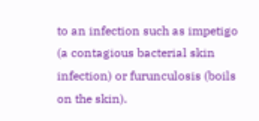to an infection such as impetigo (a contagious bacterial skin infection) or furunculosis (boils on the skin).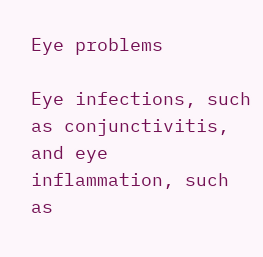Eye problems

Eye infections, such as conjunctivitis, and eye inflammation, such as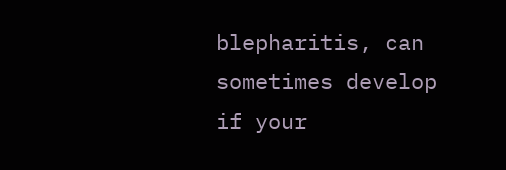blepharitis, can sometimes develop if your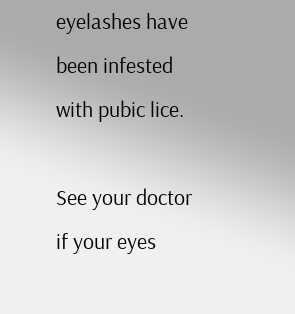eyelashes have been infested with pubic lice.

See your doctor if your eyes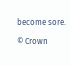become sore.

© Crown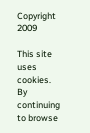Copyright 2009

This site uses cookies. By continuing to browse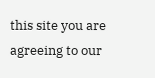this site you are agreeing to our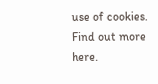use of cookies. Find out more here.